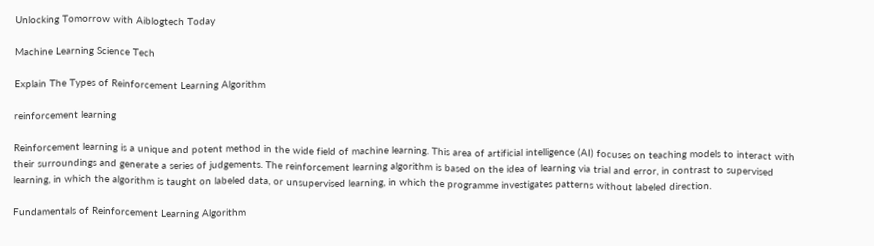Unlocking Tomorrow with Aiblogtech Today

Machine Learning Science Tech

Explain The Types of Reinforcement Learning Algorithm

reinforcement learning

Reinforcement learning is a unique and potent method in the wide field of machine learning. This area of artificial intelligence (AI) focuses on teaching models to interact with their surroundings and generate a series of judgements. The reinforcement learning algorithm is based on the idea of learning via trial and error, in contrast to supervised learning, in which the algorithm is taught on labeled data, or unsupervised learning, in which the programme investigates patterns without labeled direction.

Fundamentals of Reinforcement Learning Algorithm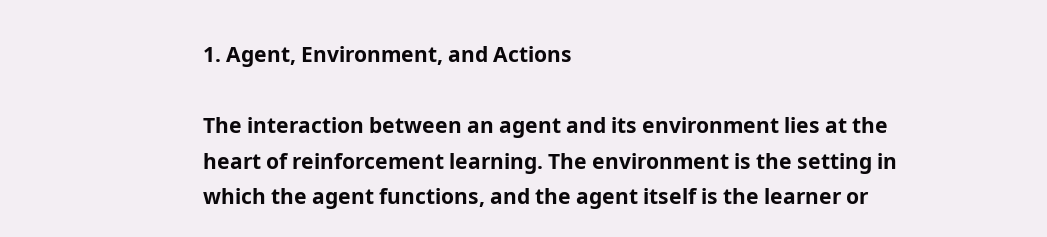1. Agent, Environment, and Actions

The interaction between an agent and its environment lies at the heart of reinforcement learning. The environment is the setting in which the agent functions, and the agent itself is the learner or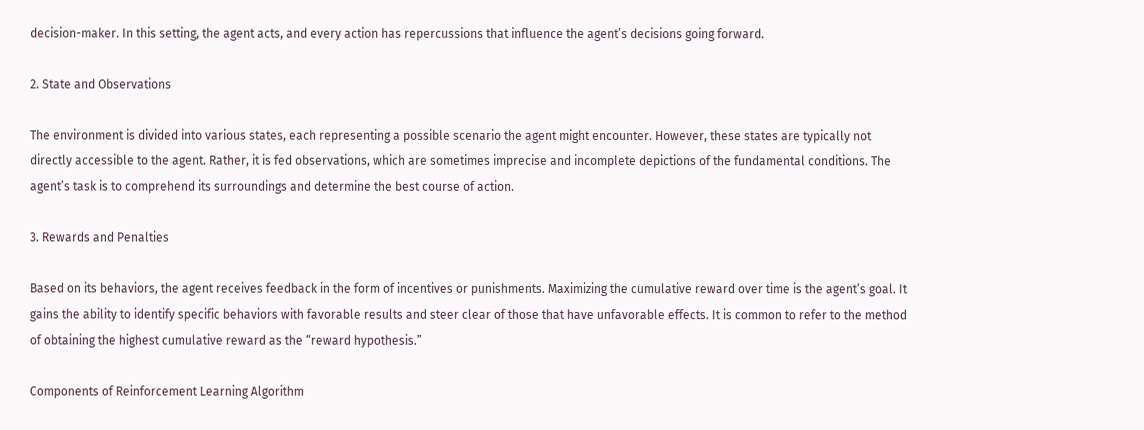decision-maker. In this setting, the agent acts, and every action has repercussions that influence the agent’s decisions going forward.

2. State and Observations

The environment is divided into various states, each representing a possible scenario the agent might encounter. However, these states are typically not directly accessible to the agent. Rather, it is fed observations, which are sometimes imprecise and incomplete depictions of the fundamental conditions. The agent’s task is to comprehend its surroundings and determine the best course of action.

3. Rewards and Penalties

Based on its behaviors, the agent receives feedback in the form of incentives or punishments. Maximizing the cumulative reward over time is the agent’s goal. It gains the ability to identify specific behaviors with favorable results and steer clear of those that have unfavorable effects. It is common to refer to the method of obtaining the highest cumulative reward as the “reward hypothesis.”

Components of Reinforcement Learning Algorithm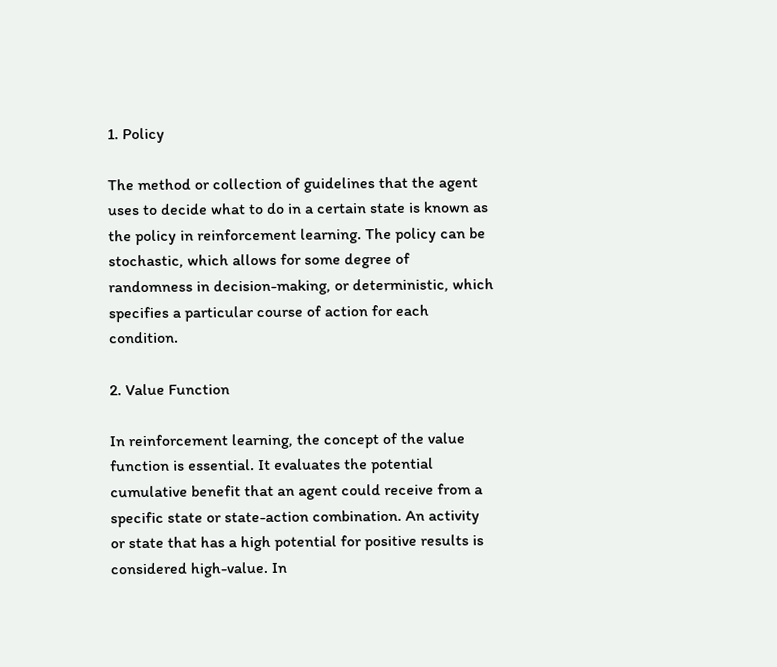1. Policy

The method or collection of guidelines that the agent uses to decide what to do in a certain state is known as the policy in reinforcement learning. The policy can be stochastic, which allows for some degree of randomness in decision-making, or deterministic, which specifies a particular course of action for each condition.

2. Value Function

In reinforcement learning, the concept of the value function is essential. It evaluates the potential cumulative benefit that an agent could receive from a specific state or state-action combination. An activity or state that has a high potential for positive results is considered high-value. In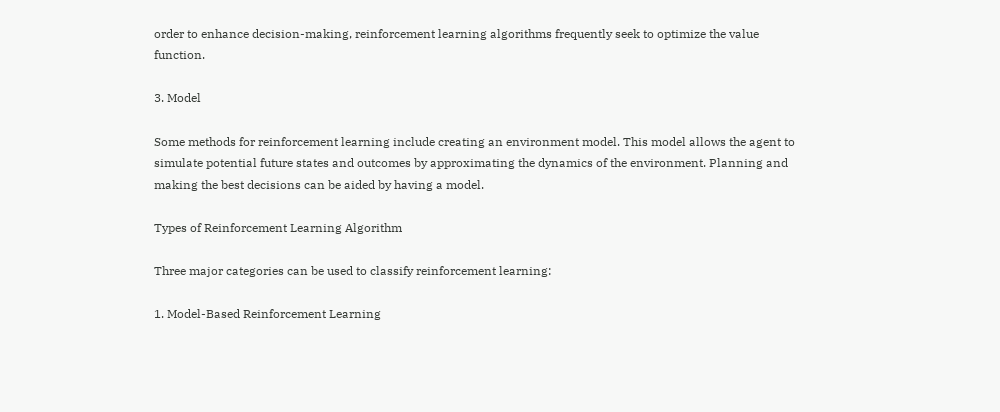order to enhance decision-making, reinforcement learning algorithms frequently seek to optimize the value function.

3. Model

Some methods for reinforcement learning include creating an environment model. This model allows the agent to simulate potential future states and outcomes by approximating the dynamics of the environment. Planning and making the best decisions can be aided by having a model.

Types of Reinforcement Learning Algorithm

Three major categories can be used to classify reinforcement learning:

1. Model-Based Reinforcement Learning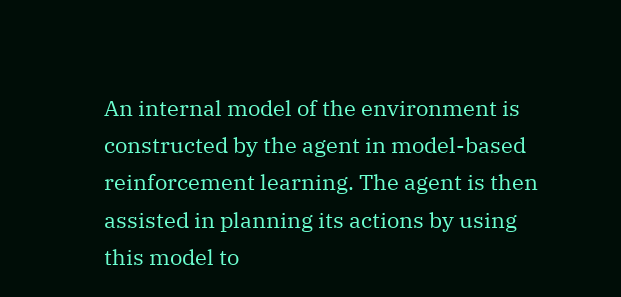An internal model of the environment is constructed by the agent in model-based reinforcement learning. The agent is then assisted in planning its actions by using this model to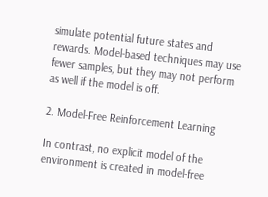simulate potential future states and rewards. Model-based techniques may use fewer samples, but they may not perform as well if the model is off.

2. Model-Free Reinforcement Learning

In contrast, no explicit model of the environment is created in model-free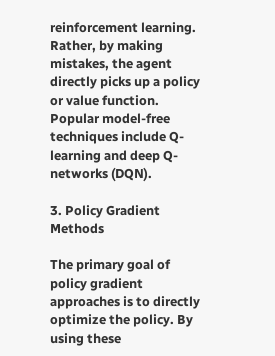reinforcement learning. Rather, by making mistakes, the agent directly picks up a policy or value function. Popular model-free techniques include Q-learning and deep Q-networks (DQN).

3. Policy Gradient Methods

The primary goal of policy gradient approaches is to directly optimize the policy. By using these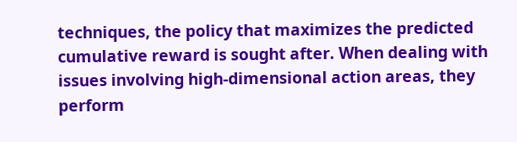techniques, the policy that maximizes the predicted cumulative reward is sought after. When dealing with issues involving high-dimensional action areas, they perform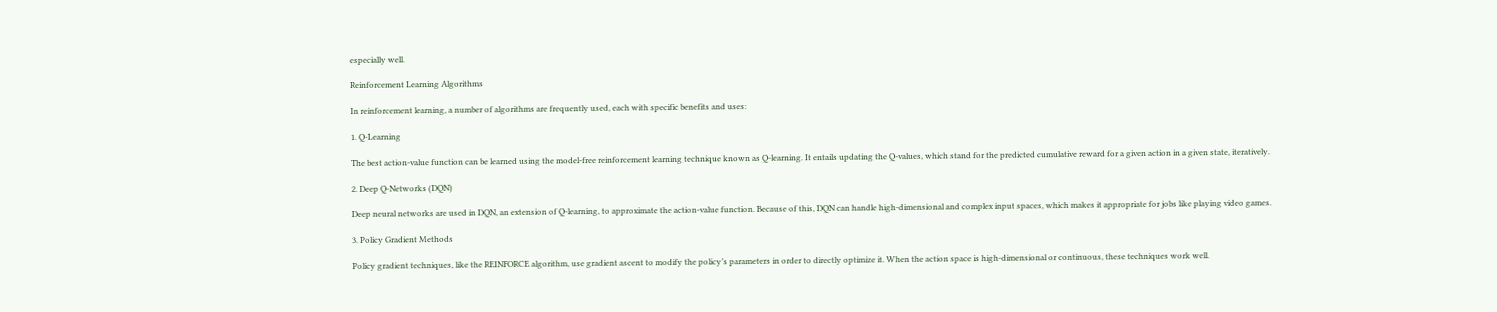especially well.

Reinforcement Learning Algorithms

In reinforcement learning, a number of algorithms are frequently used, each with specific benefits and uses:

1. Q-Learning

The best action-value function can be learned using the model-free reinforcement learning technique known as Q-learning. It entails updating the Q-values, which stand for the predicted cumulative reward for a given action in a given state, iteratively.

2. Deep Q-Networks (DQN)

Deep neural networks are used in DQN, an extension of Q-learning, to approximate the action-value function. Because of this, DQN can handle high-dimensional and complex input spaces, which makes it appropriate for jobs like playing video games.

3. Policy Gradient Methods

Policy gradient techniques, like the REINFORCE algorithm, use gradient ascent to modify the policy’s parameters in order to directly optimize it. When the action space is high-dimensional or continuous, these techniques work well.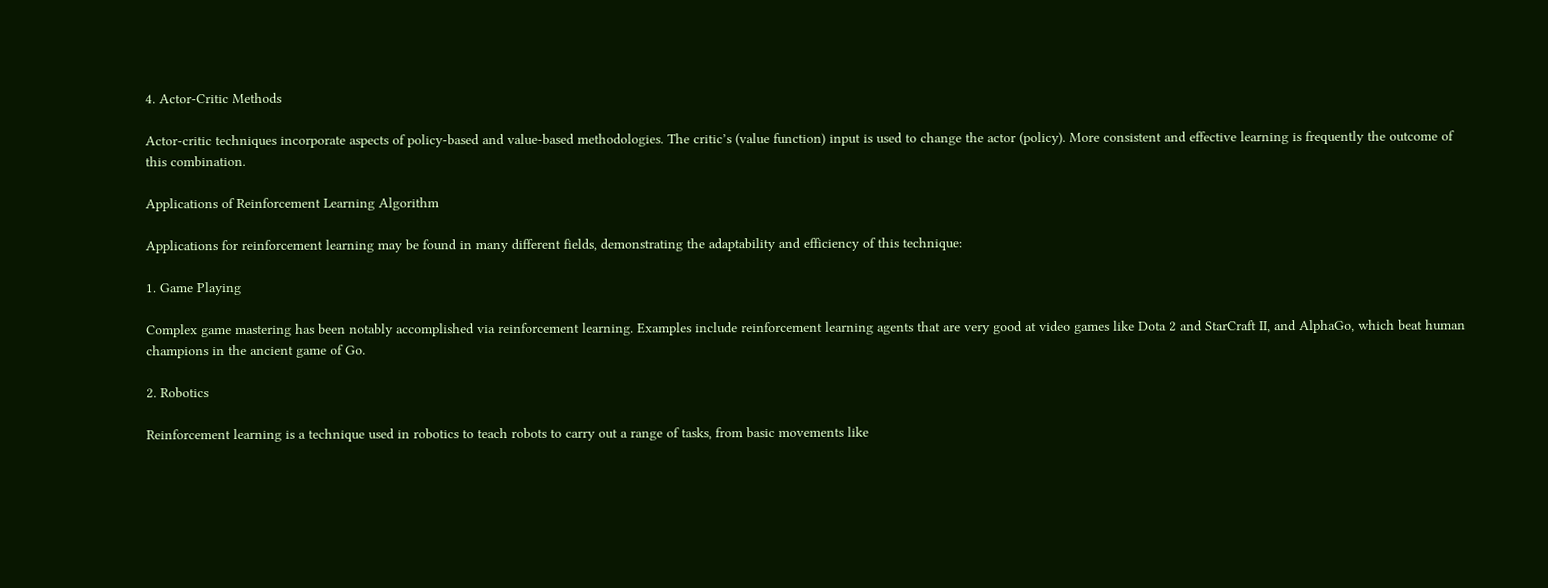4. Actor-Critic Methods

Actor-critic techniques incorporate aspects of policy-based and value-based methodologies. The critic’s (value function) input is used to change the actor (policy). More consistent and effective learning is frequently the outcome of this combination.

Applications of Reinforcement Learning Algorithm

Applications for reinforcement learning may be found in many different fields, demonstrating the adaptability and efficiency of this technique:

1. Game Playing

Complex game mastering has been notably accomplished via reinforcement learning. Examples include reinforcement learning agents that are very good at video games like Dota 2 and StarCraft II, and AlphaGo, which beat human champions in the ancient game of Go.

2. Robotics

Reinforcement learning is a technique used in robotics to teach robots to carry out a range of tasks, from basic movements like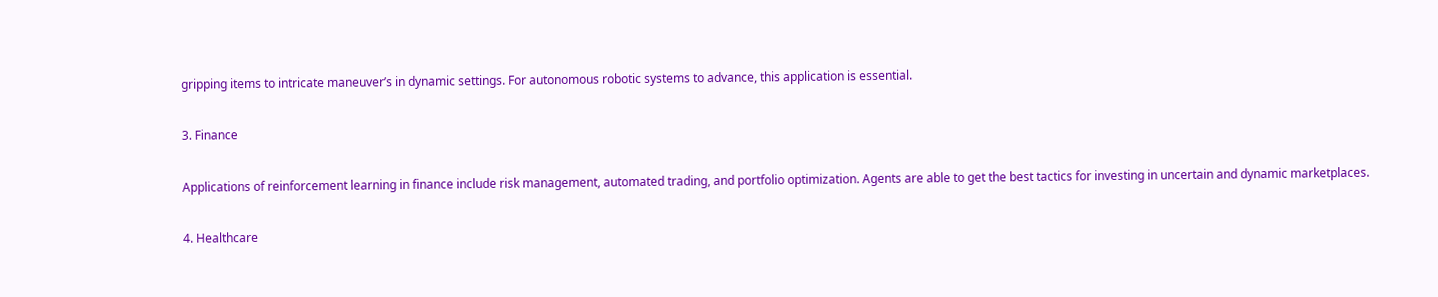gripping items to intricate maneuver’s in dynamic settings. For autonomous robotic systems to advance, this application is essential.

3. Finance

Applications of reinforcement learning in finance include risk management, automated trading, and portfolio optimization. Agents are able to get the best tactics for investing in uncertain and dynamic marketplaces.

4. Healthcare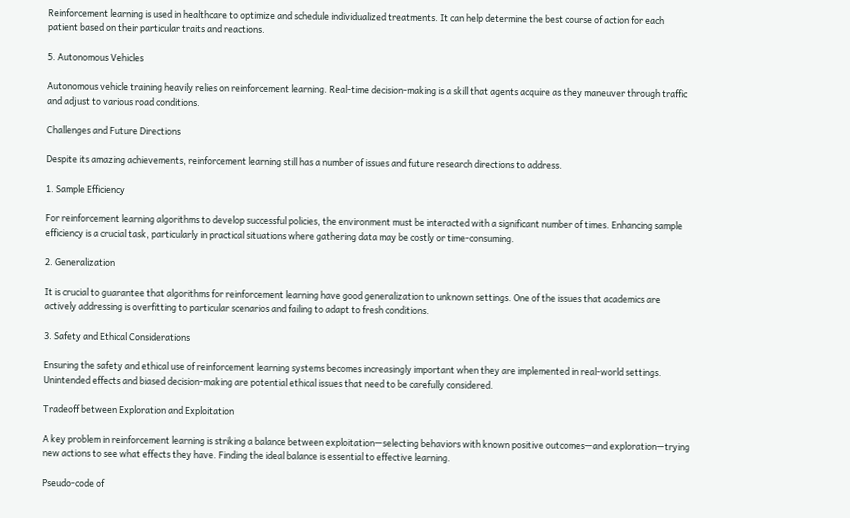Reinforcement learning is used in healthcare to optimize and schedule individualized treatments. It can help determine the best course of action for each patient based on their particular traits and reactions.

5. Autonomous Vehicles

Autonomous vehicle training heavily relies on reinforcement learning. Real-time decision-making is a skill that agents acquire as they maneuver through traffic and adjust to various road conditions.

Challenges and Future Directions

Despite its amazing achievements, reinforcement learning still has a number of issues and future research directions to address.

1. Sample Efficiency

For reinforcement learning algorithms to develop successful policies, the environment must be interacted with a significant number of times. Enhancing sample efficiency is a crucial task, particularly in practical situations where gathering data may be costly or time-consuming.

2. Generalization

It is crucial to guarantee that algorithms for reinforcement learning have good generalization to unknown settings. One of the issues that academics are actively addressing is overfitting to particular scenarios and failing to adapt to fresh conditions.

3. Safety and Ethical Considerations

Ensuring the safety and ethical use of reinforcement learning systems becomes increasingly important when they are implemented in real-world settings. Unintended effects and biased decision-making are potential ethical issues that need to be carefully considered.

Tradeoff between Exploration and Exploitation

A key problem in reinforcement learning is striking a balance between exploitation—selecting behaviors with known positive outcomes—and exploration—trying new actions to see what effects they have. Finding the ideal balance is essential to effective learning.

Pseudo-code of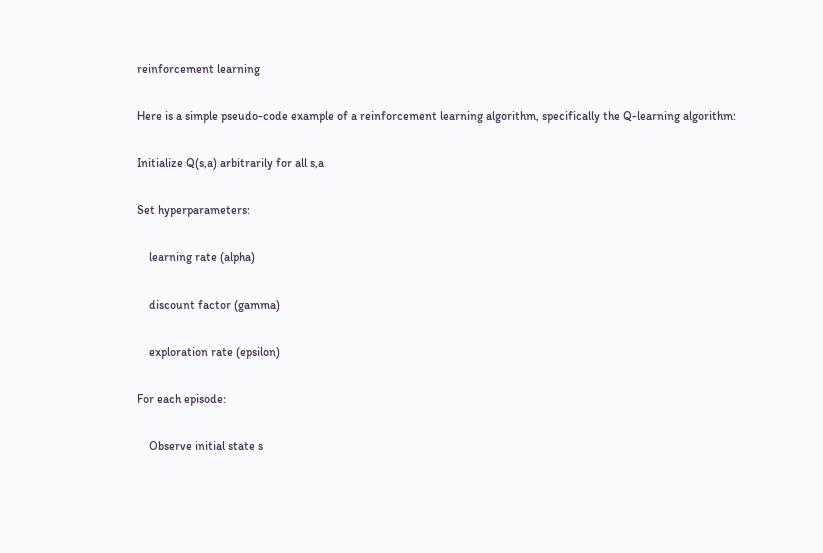reinforcement learning

Here is a simple pseudo-code example of a reinforcement learning algorithm, specifically the Q-learning algorithm:

Initialize Q(s,a) arbitrarily for all s,a

Set hyperparameters:

    learning rate (alpha)

    discount factor (gamma)

    exploration rate (epsilon)

For each episode:

    Observe initial state s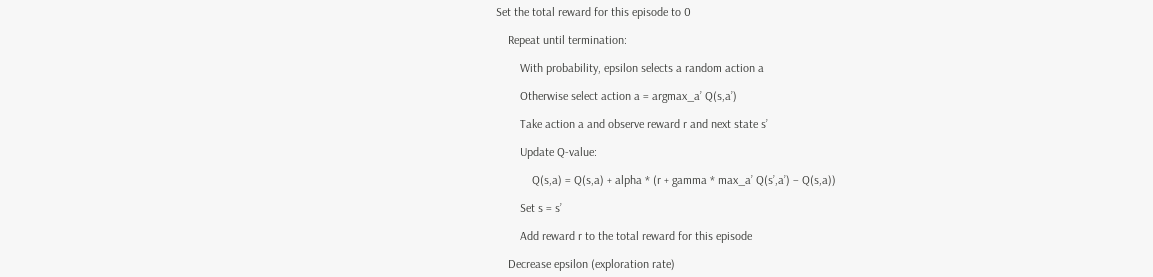Set the total reward for this episode to 0

    Repeat until termination:

        With probability, epsilon selects a random action a

        Otherwise select action a = argmax_a’ Q(s,a’)

        Take action a and observe reward r and next state s’

        Update Q-value:

            Q(s,a) = Q(s,a) + alpha * (r + gamma * max_a’ Q(s’,a’) – Q(s,a))

        Set s = s’

        Add reward r to the total reward for this episode

    Decrease epsilon (exploration rate)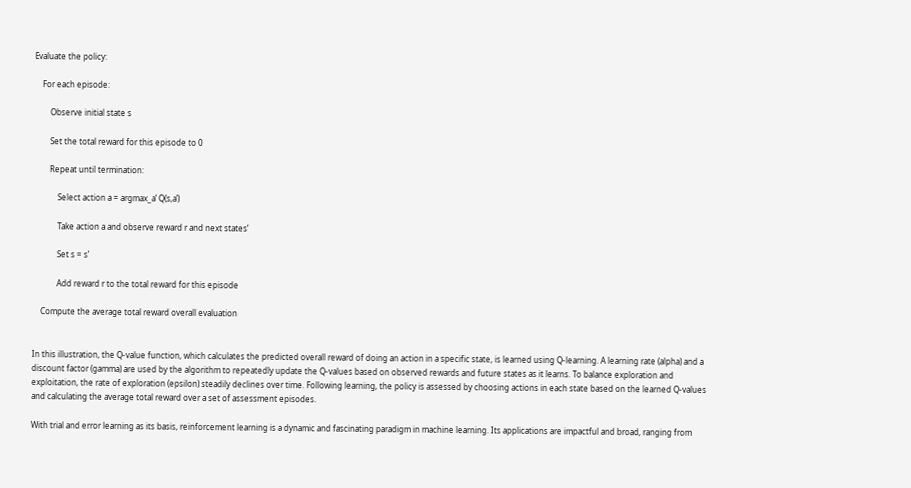Evaluate the policy:

    For each episode:

        Observe initial state s

        Set the total reward for this episode to 0

        Repeat until termination:

            Select action a = argmax_a’ Q(s,a’)

            Take action a and observe reward r and next states’

            Set s = s’

            Add reward r to the total reward for this episode

    Compute the average total reward overall evaluation


In this illustration, the Q-value function, which calculates the predicted overall reward of doing an action in a specific state, is learned using Q-learning. A learning rate (alpha) and a discount factor (gamma) are used by the algorithm to repeatedly update the Q-values based on observed rewards and future states as it learns. To balance exploration and exploitation, the rate of exploration (epsilon) steadily declines over time. Following learning, the policy is assessed by choosing actions in each state based on the learned Q-values and calculating the average total reward over a set of assessment episodes.

With trial and error learning as its basis, reinforcement learning is a dynamic and fascinating paradigm in machine learning. Its applications are impactful and broad, ranging from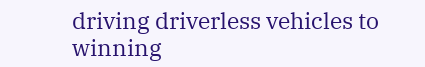driving driverless vehicles to winning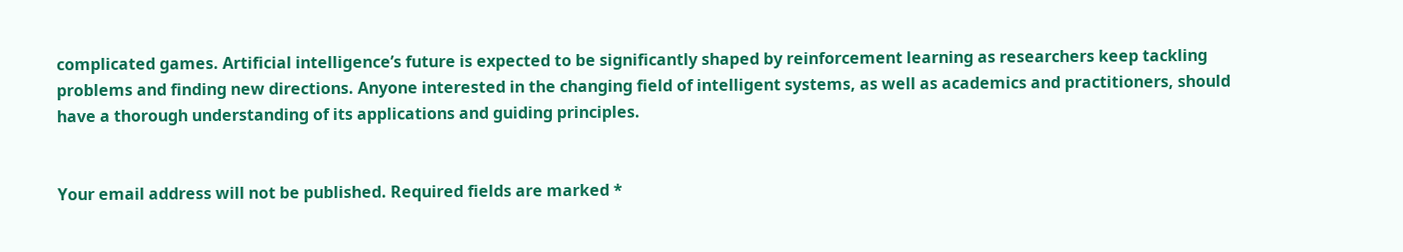complicated games. Artificial intelligence’s future is expected to be significantly shaped by reinforcement learning as researchers keep tackling problems and finding new directions. Anyone interested in the changing field of intelligent systems, as well as academics and practitioners, should have a thorough understanding of its applications and guiding principles.


Your email address will not be published. Required fields are marked *